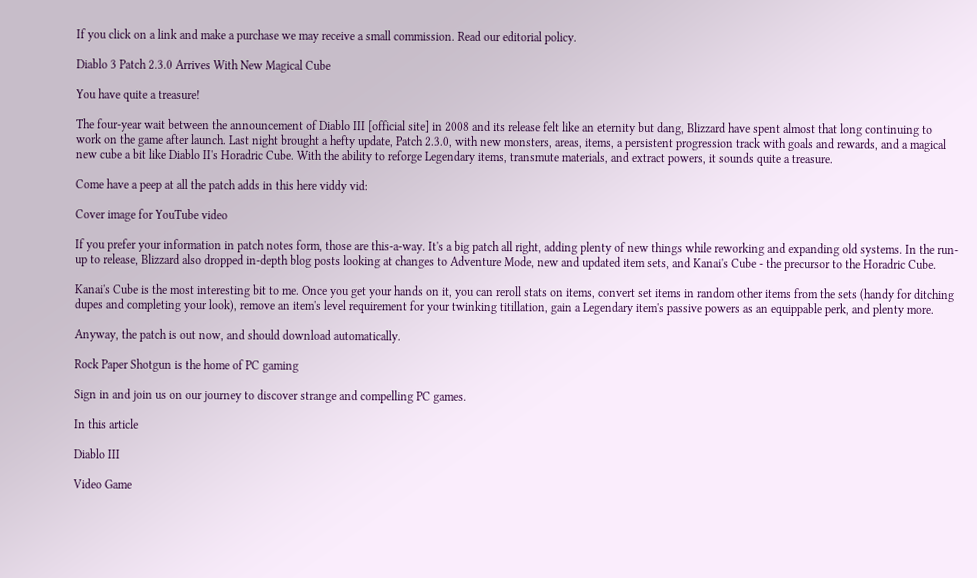If you click on a link and make a purchase we may receive a small commission. Read our editorial policy.

Diablo 3 Patch 2.3.0 Arrives With New Magical Cube

You have quite a treasure!

The four-year wait between the announcement of Diablo III [official site] in 2008 and its release felt like an eternity but dang, Blizzard have spent almost that long continuing to work on the game after launch. Last night brought a hefty update, Patch 2.3.0, with new monsters, areas, items, a persistent progression track with goals and rewards, and a magical new cube a bit like Diablo II's Horadric Cube. With the ability to reforge Legendary items, transmute materials, and extract powers, it sounds quite a treasure.

Come have a peep at all the patch adds in this here viddy vid:

Cover image for YouTube video

If you prefer your information in patch notes form, those are this-a-way. It's a big patch all right, adding plenty of new things while reworking and expanding old systems. In the run-up to release, Blizzard also dropped in-depth blog posts looking at changes to Adventure Mode, new and updated item sets, and Kanai's Cube - the precursor to the Horadric Cube.

Kanai's Cube is the most interesting bit to me. Once you get your hands on it, you can reroll stats on items, convert set items in random other items from the sets (handy for ditching dupes and completing your look), remove an item's level requirement for your twinking titillation, gain a Legendary item's passive powers as an equippable perk, and plenty more.

Anyway, the patch is out now, and should download automatically.

Rock Paper Shotgun is the home of PC gaming

Sign in and join us on our journey to discover strange and compelling PC games.

In this article

Diablo III

Video Game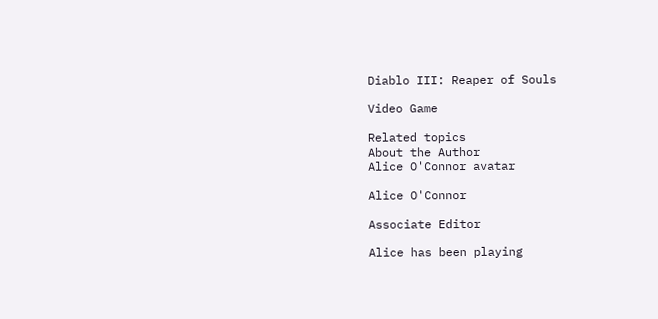Diablo III: Reaper of Souls

Video Game

Related topics
About the Author
Alice O'Connor avatar

Alice O'Connor

Associate Editor

Alice has been playing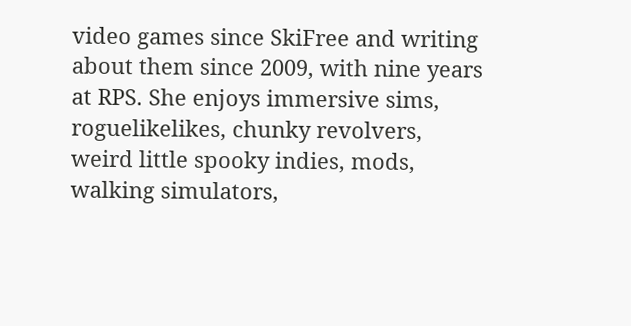video games since SkiFree and writing about them since 2009, with nine years at RPS. She enjoys immersive sims, roguelikelikes, chunky revolvers, weird little spooky indies, mods, walking simulators,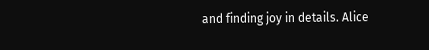and finding joy in details. Alice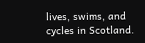lives, swims, and cycles in Scotland.